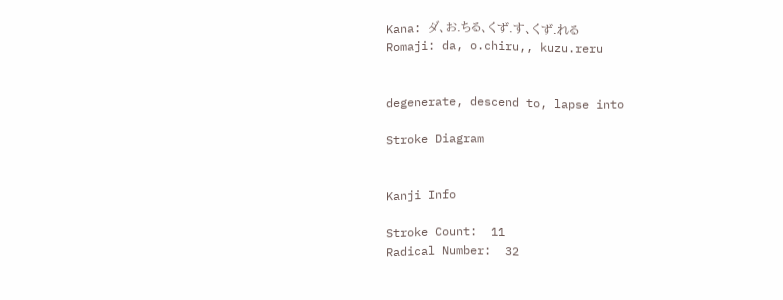Kana: ダ、お.ちる、くず.す、くず.れる
Romaji: da, o.chiru,, kuzu.reru


degenerate, descend to, lapse into

Stroke Diagram


Kanji Info

Stroke Count:  11
Radical Number:  32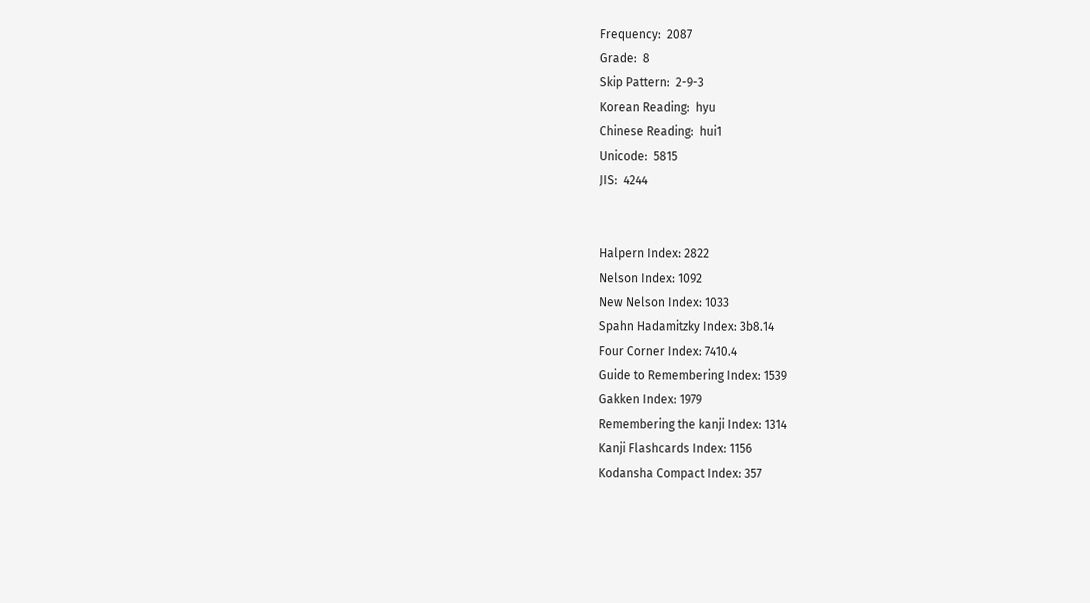Frequency:  2087
Grade:  8
Skip Pattern:  2-9-3
Korean Reading:  hyu
Chinese Reading:  hui1
Unicode:  5815
JIS:  4244


Halpern Index: 2822
Nelson Index: 1092
New Nelson Index: 1033
Spahn Hadamitzky Index: 3b8.14
Four Corner Index: 7410.4
Guide to Remembering Index: 1539
Gakken Index: 1979
Remembering the kanji Index: 1314
Kanji Flashcards Index: 1156
Kodansha Compact Index: 357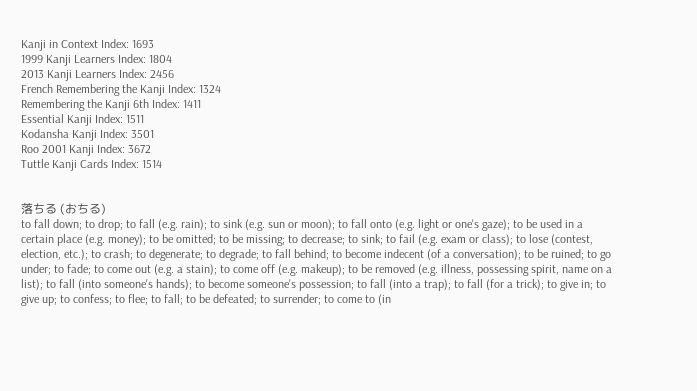Kanji in Context Index: 1693
1999 Kanji Learners Index: 1804
2013 Kanji Learners Index: 2456
French Remembering the Kanji Index: 1324
Remembering the Kanji 6th Index: 1411
Essential Kanji Index: 1511
Kodansha Kanji Index: 3501
Roo 2001 Kanji Index: 3672
Tuttle Kanji Cards Index: 1514


落ちる (おちる)
to fall down; to drop; to fall (e.g. rain); to sink (e.g. sun or moon); to fall onto (e.g. light or one's gaze); to be used in a certain place (e.g. money); to be omitted; to be missing; to decrease; to sink; to fail (e.g. exam or class); to lose (contest, election, etc.); to crash; to degenerate; to degrade; to fall behind; to become indecent (of a conversation); to be ruined; to go under; to fade; to come out (e.g. a stain); to come off (e.g. makeup); to be removed (e.g. illness, possessing spirit, name on a list); to fall (into someone's hands); to become someone's possession; to fall (into a trap); to fall (for a trick); to give in; to give up; to confess; to flee; to fall; to be defeated; to surrender; to come to (in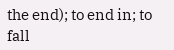the end); to end in; to fall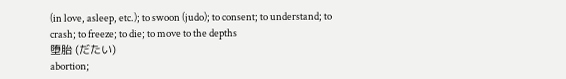(in love, asleep, etc.); to swoon (judo); to consent; to understand; to crash; to freeze; to die; to move to the depths
堕胎 (だたい)
abortion;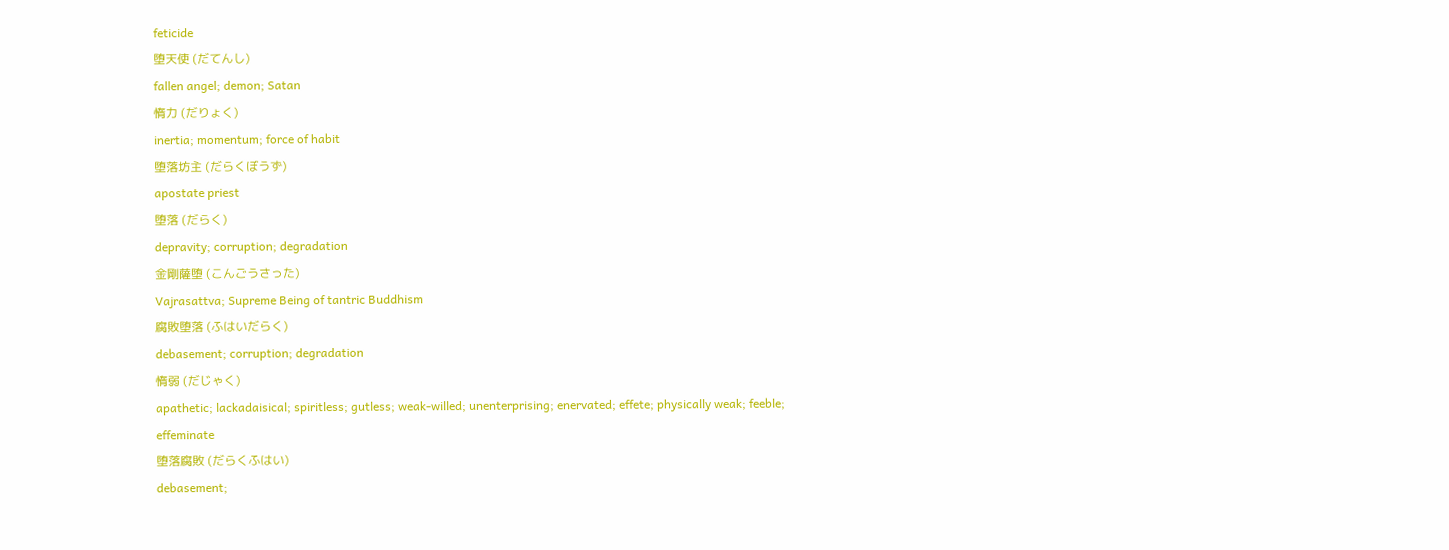feticide
堕天使 (だてんし)
fallen angel; demon; Satan
惰力 (だりょく)
inertia; momentum; force of habit
堕落坊主 (だらくぼうず)
apostate priest
堕落 (だらく)
depravity; corruption; degradation
金剛薩堕 (こんごうさった)
Vajrasattva; Supreme Being of tantric Buddhism
腐敗堕落 (ふはいだらく)
debasement; corruption; degradation
惰弱 (だじゃく)
apathetic; lackadaisical; spiritless; gutless; weak-willed; unenterprising; enervated; effete; physically weak; feeble; effeminate
堕落腐敗 (だらくふはい)
debasement;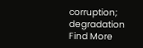corruption; degradation
Find More